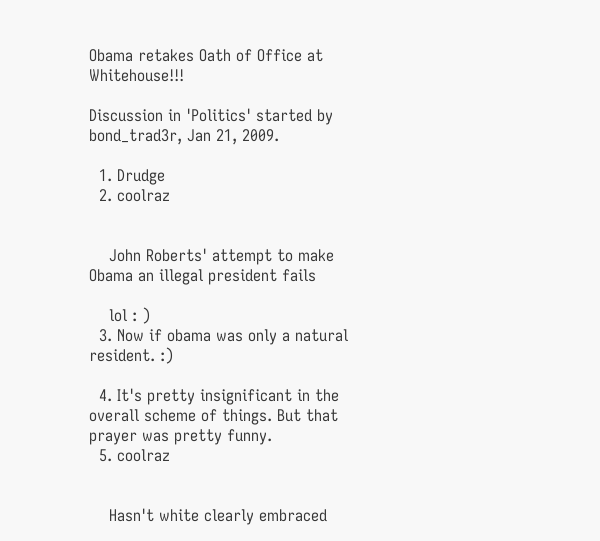Obama retakes Oath of Office at Whitehouse!!!

Discussion in 'Politics' started by bond_trad3r, Jan 21, 2009.

  1. Drudge
  2. coolraz


    John Roberts' attempt to make Obama an illegal president fails

    lol : )
  3. Now if obama was only a natural resident. :)

  4. It's pretty insignificant in the overall scheme of things. But that prayer was pretty funny.
  5. coolraz


    Hasn't white clearly embraced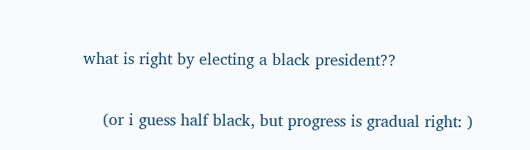what is right by electing a black president??

    (or i guess half black, but progress is gradual right: )